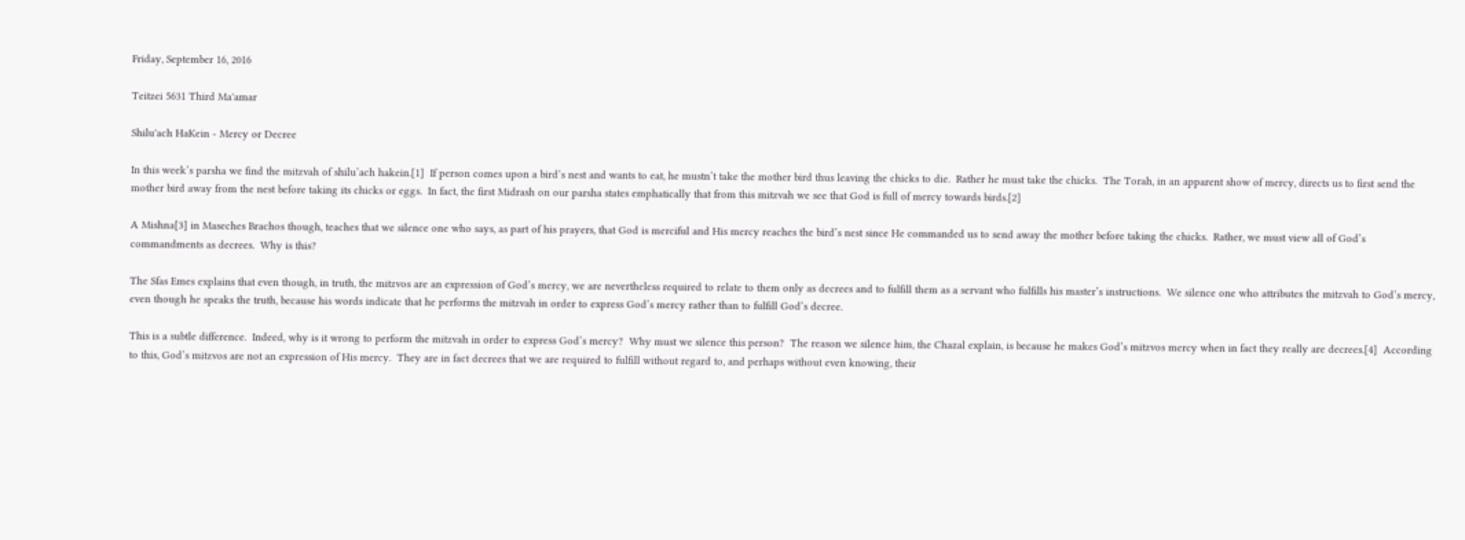Friday, September 16, 2016

Teitzei 5631 Third Ma'amar

Shilu'ach HaKein - Mercy or Decree

In this week’s parsha we find the mitzvah of shilu’ach hakein.[1]  If person comes upon a bird’s nest and wants to eat, he mustn’t take the mother bird thus leaving the chicks to die.  Rather he must take the chicks.  The Torah, in an apparent show of mercy, directs us to first send the mother bird away from the nest before taking its chicks or eggs.  In fact, the first Midrash on our parsha states emphatically that from this mitzvah we see that God is full of mercy towards birds.[2]

A Mishna[3] in Maseches Brachos though, teaches that we silence one who says, as part of his prayers, that God is merciful and His mercy reaches the bird’s nest since He commanded us to send away the mother before taking the chicks.  Rather, we must view all of God’s commandments as decrees.  Why is this?

The Sfas Emes explains that even though, in truth, the mitzvos are an expression of God’s mercy, we are nevertheless required to relate to them only as decrees and to fulfill them as a servant who fulfills his master’s instructions.  We silence one who attributes the mitzvah to God’s mercy, even though he speaks the truth, because his words indicate that he performs the mitzvah in order to express God’s mercy rather than to fulfill God’s decree.

This is a subtle difference.  Indeed, why is it wrong to perform the mitzvah in order to express God’s mercy?  Why must we silence this person?  The reason we silence him, the Chazal explain, is because he makes God’s mitzvos mercy when in fact they really are decrees.[4]  According to this, God’s mitzvos are not an expression of His mercy.  They are in fact decrees that we are required to fulfill without regard to, and perhaps without even knowing, their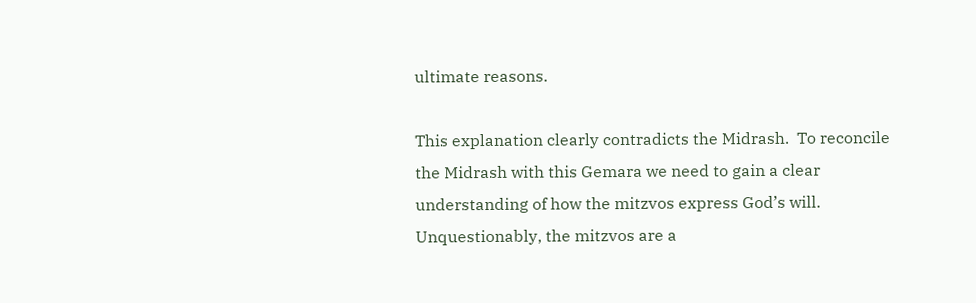ultimate reasons.

This explanation clearly contradicts the Midrash.  To reconcile the Midrash with this Gemara we need to gain a clear understanding of how the mitzvos express God’s will.  Unquestionably, the mitzvos are a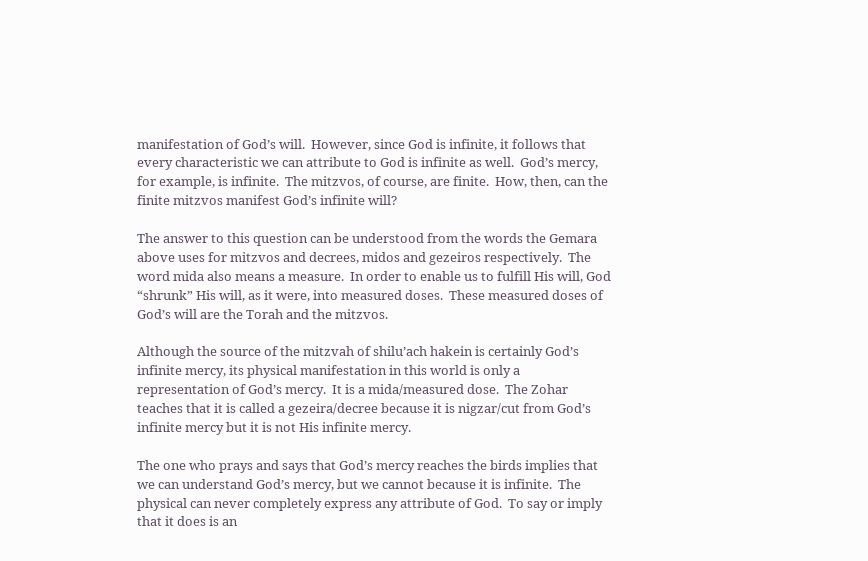manifestation of God’s will.  However, since God is infinite, it follows that every characteristic we can attribute to God is infinite as well.  God’s mercy, for example, is infinite.  The mitzvos, of course, are finite.  How, then, can the finite mitzvos manifest God’s infinite will?

The answer to this question can be understood from the words the Gemara above uses for mitzvos and decrees, midos and gezeiros respectively.  The word mida also means a measure.  In order to enable us to fulfill His will, God “shrunk” His will, as it were, into measured doses.  These measured doses of God’s will are the Torah and the mitzvos.

Although the source of the mitzvah of shilu’ach hakein is certainly God’s infinite mercy, its physical manifestation in this world is only a representation of God’s mercy.  It is a mida/measured dose.  The Zohar teaches that it is called a gezeira/decree because it is nigzar/cut from God’s infinite mercy but it is not His infinite mercy.

The one who prays and says that God’s mercy reaches the birds implies that we can understand God’s mercy, but we cannot because it is infinite.  The physical can never completely express any attribute of God.  To say or imply that it does is an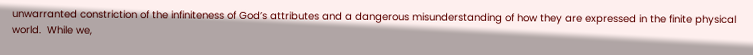unwarranted constriction of the infiniteness of God’s attributes and a dangerous misunderstanding of how they are expressed in the finite physical world.  While we,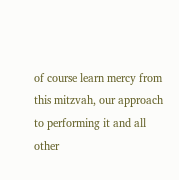of course learn mercy from this mitzvah, our approach to performing it and all other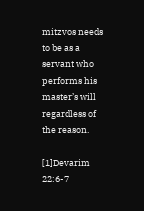mitzvos needs to be as a servant who performs his master’s will regardless of the reason.

[1]Devarim 22:6-7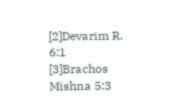[2]Devarim R. 6:1
[3]Brachos Mishna 5:3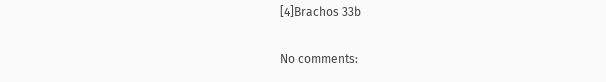[4]Brachos 33b

No comments: